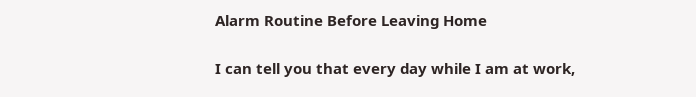Alarm Routine Before Leaving Home

I can tell you that every day while I am at work,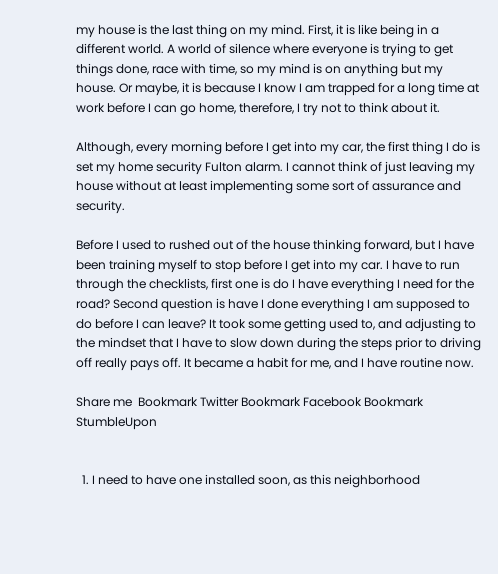my house is the last thing on my mind. First, it is like being in a different world. A world of silence where everyone is trying to get things done, race with time, so my mind is on anything but my house. Or maybe, it is because I know I am trapped for a long time at work before I can go home, therefore, I try not to think about it.

Although, every morning before I get into my car, the first thing I do is set my home security Fulton alarm. I cannot think of just leaving my house without at least implementing some sort of assurance and security.

Before I used to rushed out of the house thinking forward, but I have been training myself to stop before I get into my car. I have to run through the checklists, first one is do I have everything I need for the road? Second question is have I done everything I am supposed to do before I can leave? It took some getting used to, and adjusting to the mindset that I have to slow down during the steps prior to driving off really pays off. It became a habit for me, and I have routine now.

Share me  Bookmark Twitter Bookmark Facebook Bookmark StumbleUpon


  1. I need to have one installed soon, as this neighborhood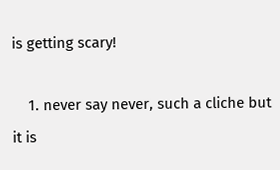is getting scary!

    1. never say never, such a cliche but it is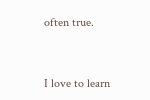often true.


I love to learn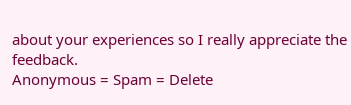about your experiences so I really appreciate the feedback.
Anonymous = Spam = Delete